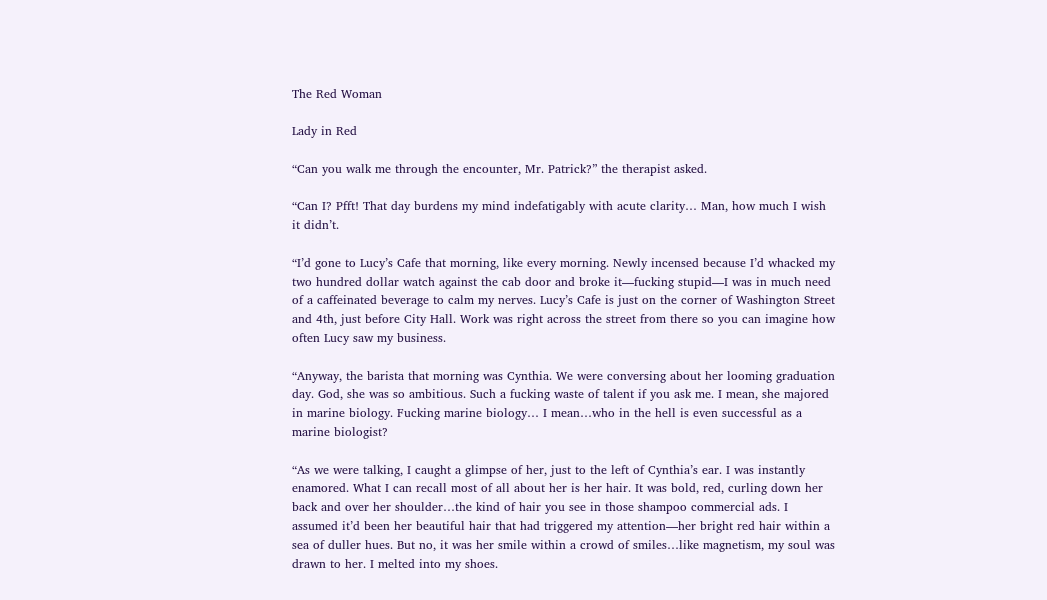The Red Woman

Lady in Red

“Can you walk me through the encounter, Mr. Patrick?” the therapist asked.

“Can I? Pfft! That day burdens my mind indefatigably with acute clarity… Man, how much I wish it didn’t.

“I’d gone to Lucy’s Cafe that morning, like every morning. Newly incensed because I’d whacked my two hundred dollar watch against the cab door and broke it—fucking stupid—I was in much need of a caffeinated beverage to calm my nerves. Lucy’s Cafe is just on the corner of Washington Street and 4th, just before City Hall. Work was right across the street from there so you can imagine how often Lucy saw my business.

“Anyway, the barista that morning was Cynthia. We were conversing about her looming graduation day. God, she was so ambitious. Such a fucking waste of talent if you ask me. I mean, she majored in marine biology. Fucking marine biology… I mean…who in the hell is even successful as a marine biologist?

“As we were talking, I caught a glimpse of her, just to the left of Cynthia’s ear. I was instantly enamored. What I can recall most of all about her is her hair. It was bold, red, curling down her back and over her shoulder…the kind of hair you see in those shampoo commercial ads. I assumed it’d been her beautiful hair that had triggered my attention—her bright red hair within a sea of duller hues. But no, it was her smile within a crowd of smiles…like magnetism, my soul was drawn to her. I melted into my shoes.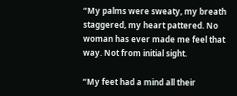“My palms were sweaty, my breath staggered, my heart pattered. No woman has ever made me feel that way. Not from initial sight.

“My feet had a mind all their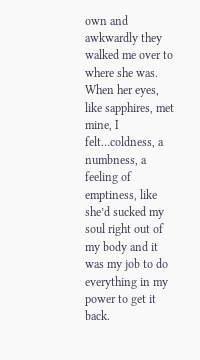own and awkwardly they walked me over to where she was. When her eyes, like sapphires, met mine, I felt…coldness, a numbness, a feeling of emptiness, like she’d sucked my soul right out of my body and it was my job to do everything in my power to get it back.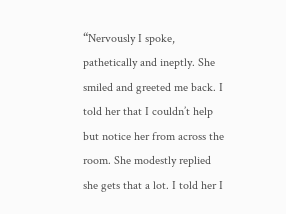“Nervously I spoke, pathetically and ineptly. She smiled and greeted me back. I told her that I couldn’t help but notice her from across the room. She modestly replied she gets that a lot. I told her I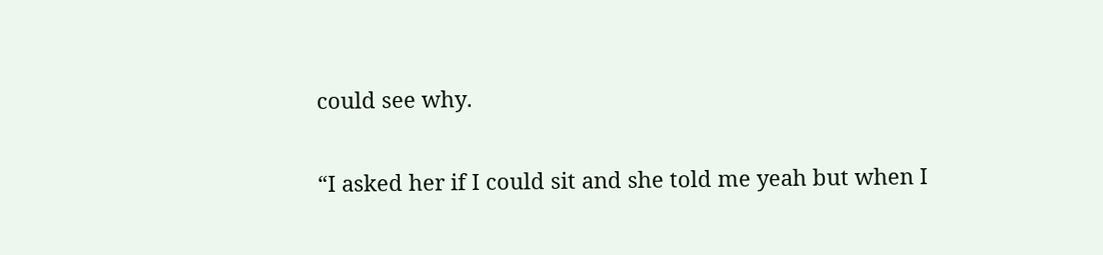could see why.

“I asked her if I could sit and she told me yeah but when I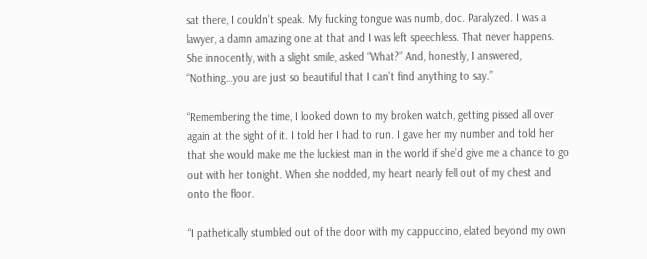sat there, I couldn’t speak. My fucking tongue was numb, doc. Paralyzed. I was a lawyer, a damn amazing one at that and I was left speechless. That never happens. She innocently, with a slight smile, asked “What?” And, honestly, I answered, “Nothing…you are just so beautiful that I can’t find anything to say.”

“Remembering the time, I looked down to my broken watch, getting pissed all over again at the sight of it. I told her I had to run. I gave her my number and told her that she would make me the luckiest man in the world if she’d give me a chance to go out with her tonight. When she nodded, my heart nearly fell out of my chest and onto the floor.

“I pathetically stumbled out of the door with my cappuccino, elated beyond my own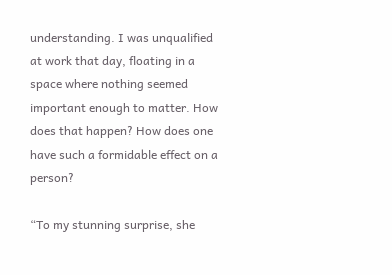understanding. I was unqualified at work that day, floating in a space where nothing seemed important enough to matter. How does that happen? How does one have such a formidable effect on a person?

“To my stunning surprise, she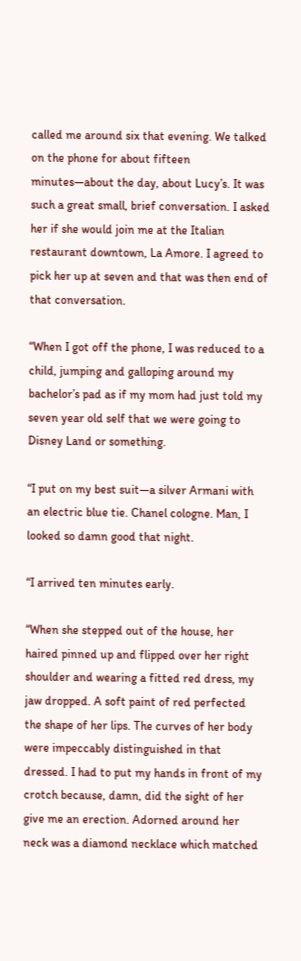called me around six that evening. We talked on the phone for about fifteen minutes—about the day, about Lucy’s. It was such a great small, brief conversation. I asked her if she would join me at the Italian restaurant downtown, La Amore. I agreed to pick her up at seven and that was then end of that conversation.

“When I got off the phone, I was reduced to a child, jumping and galloping around my bachelor’s pad as if my mom had just told my seven year old self that we were going to Disney Land or something.

“I put on my best suit—a silver Armani with an electric blue tie. Chanel cologne. Man, I looked so damn good that night.

“I arrived ten minutes early.

“When she stepped out of the house, her haired pinned up and flipped over her right shoulder and wearing a fitted red dress, my jaw dropped. A soft paint of red perfected the shape of her lips. The curves of her body were impeccably distinguished in that dressed. I had to put my hands in front of my crotch because, damn, did the sight of her give me an erection. Adorned around her neck was a diamond necklace which matched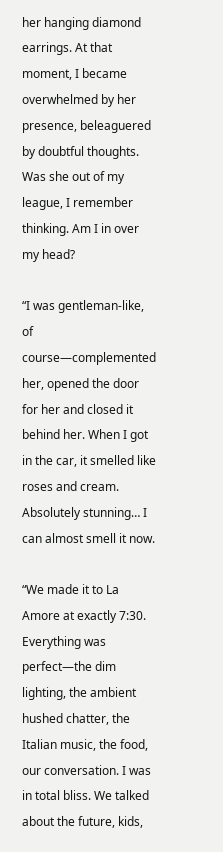her hanging diamond earrings. At that moment, I became overwhelmed by her presence, beleaguered by doubtful thoughts. Was she out of my league, I remember thinking. Am I in over my head?

“I was gentleman-like, of course—complemented her, opened the door for her and closed it behind her. When I got in the car, it smelled like roses and cream. Absolutely stunning… I can almost smell it now.

“We made it to La Amore at exactly 7:30. Everything was perfect—the dim lighting, the ambient hushed chatter, the Italian music, the food, our conversation. I was in total bliss. We talked about the future, kids,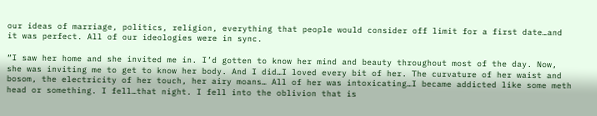our ideas of marriage, politics, religion, everything that people would consider off limit for a first date…and it was perfect. All of our ideologies were in sync.

“I saw her home and she invited me in. I’d gotten to know her mind and beauty throughout most of the day. Now, she was inviting me to get to know her body. And I did…I loved every bit of her. The curvature of her waist and bosom, the electricity of her touch, her airy moans… All of her was intoxicating…I became addicted like some meth head or something. I fell…that night. I fell into the oblivion that is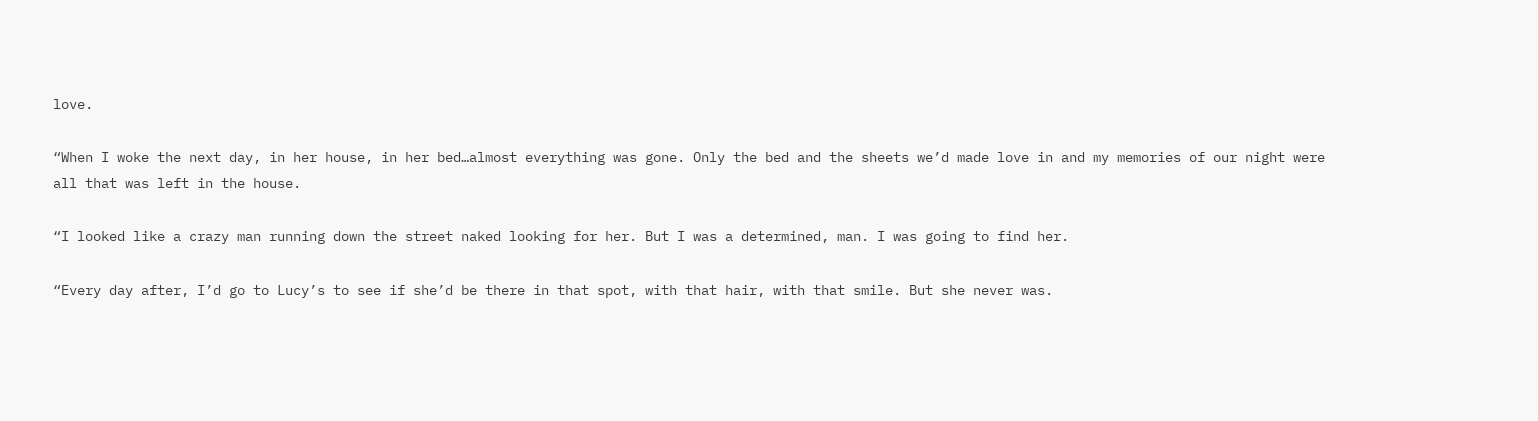love.

“When I woke the next day, in her house, in her bed…almost everything was gone. Only the bed and the sheets we’d made love in and my memories of our night were all that was left in the house.

“I looked like a crazy man running down the street naked looking for her. But I was a determined, man. I was going to find her.

“Every day after, I’d go to Lucy’s to see if she’d be there in that spot, with that hair, with that smile. But she never was.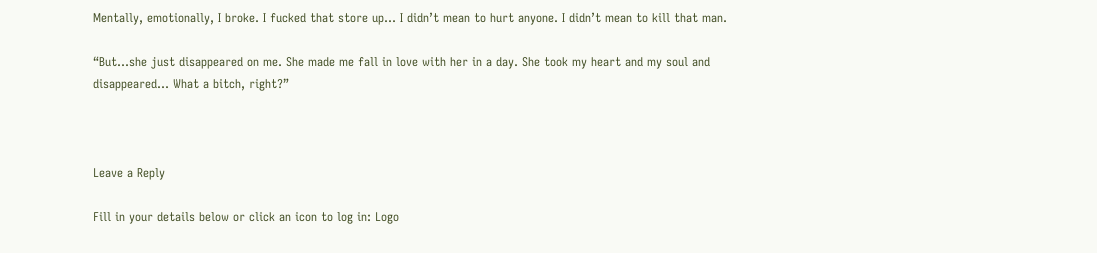Mentally, emotionally, I broke. I fucked that store up… I didn’t mean to hurt anyone. I didn’t mean to kill that man.

“But…she just disappeared on me. She made me fall in love with her in a day. She took my heart and my soul and disappeared… What a bitch, right?”



Leave a Reply

Fill in your details below or click an icon to log in: Logo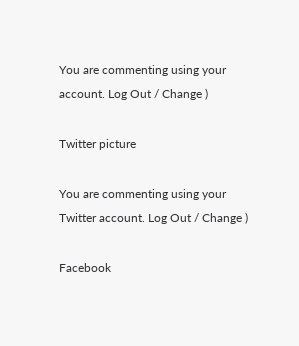You are commenting using your account. Log Out / Change )

Twitter picture

You are commenting using your Twitter account. Log Out / Change )

Facebook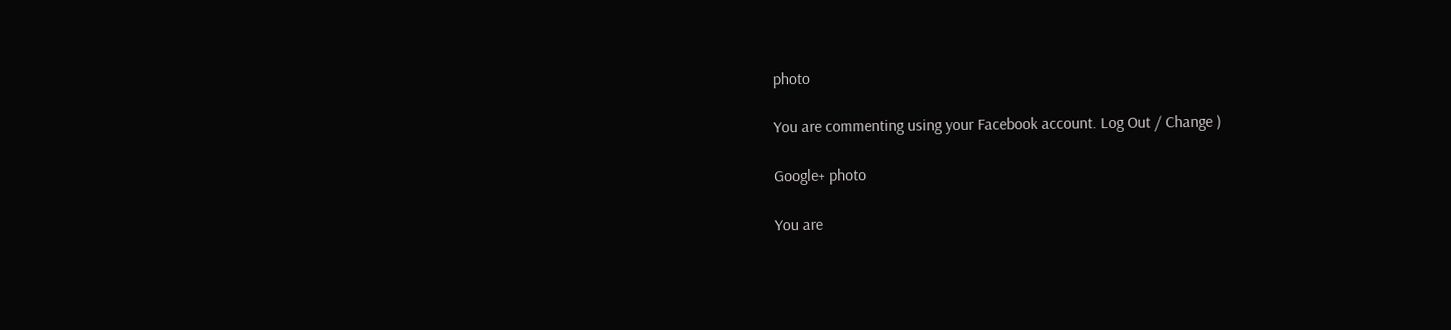photo

You are commenting using your Facebook account. Log Out / Change )

Google+ photo

You are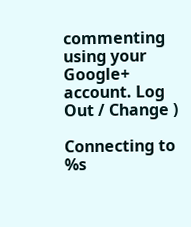commenting using your Google+ account. Log Out / Change )

Connecting to %s